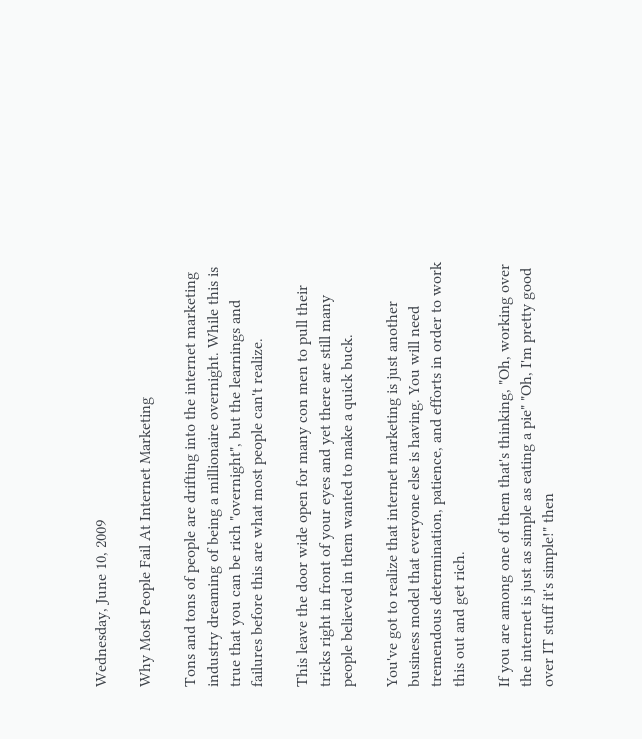Wednesday, June 10, 2009

Why Most People Fail At Internet Marketing

Tons and tons of people are drifting into the internet marketing industry dreaming of being a millionaire overnight. While this is true that you can be rich "overnight", but the learnings and failures before this are what most people can't realize.

This leave the door wide open for many con men to pull their tricks right in front of your eyes and yet there are still many people believed in them wanted to make a quick buck.

You've got to realize that internet marketing is just another business model that everyone else is having. You will need tremendous determination, patience, and efforts in order to work this out and get rich.

If you are among one of them that's thinking, "Oh, working over the internet is just as simple as eating a pie" "Oh, I'm pretty good over IT stuff it's simple!" then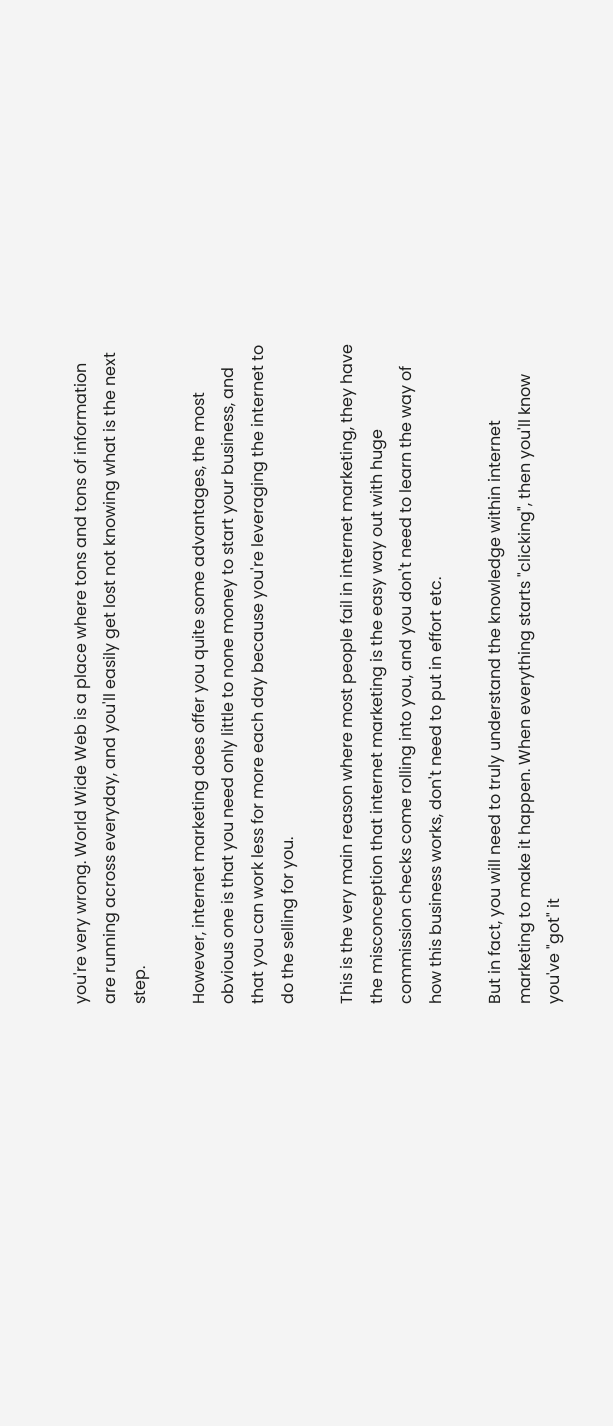you're very wrong. World Wide Web is a place where tons and tons of information are running across everyday, and you'll easily get lost not knowing what is the next step.

However, internet marketing does offer you quite some advantages, the most obvious one is that you need only little to none money to start your business, and that you can work less for more each day because you're leveraging the internet to do the selling for you.

This is the very main reason where most people fail in internet marketing, they have the misconception that internet marketing is the easy way out with huge commission checks come rolling into you, and you don't need to learn the way of how this business works, don't need to put in effort etc.

But in fact, you will need to truly understand the knowledge within internet marketing to make it happen. When everything starts "clicking", then you'll know you've "got" it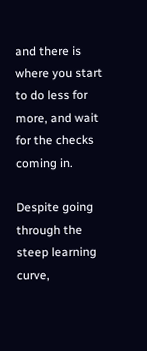and there is where you start to do less for more, and wait for the checks coming in.

Despite going through the steep learning curve,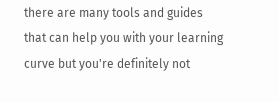there are many tools and guides that can help you with your learning curve but you're definitely not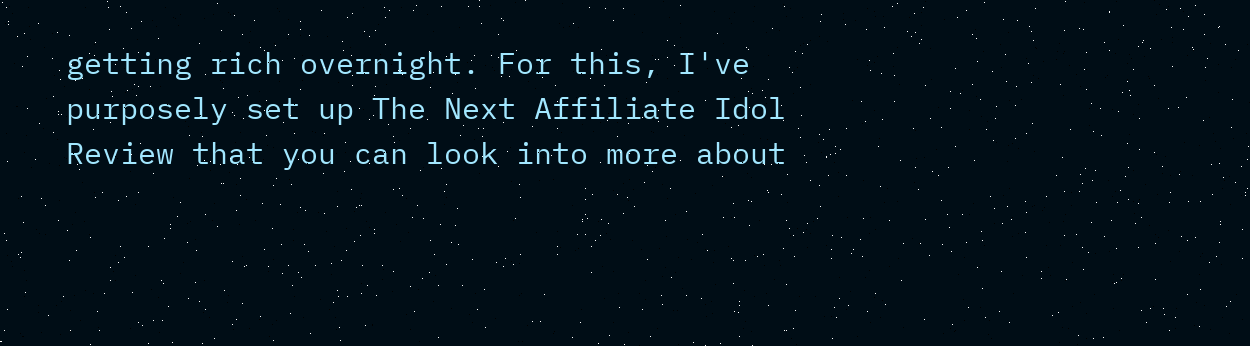getting rich overnight. For this, I've purposely set up The Next Affiliate Idol Review that you can look into more about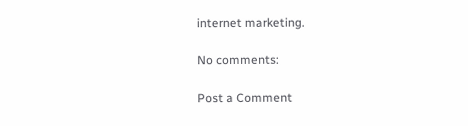internet marketing.

No comments:

Post a Comment